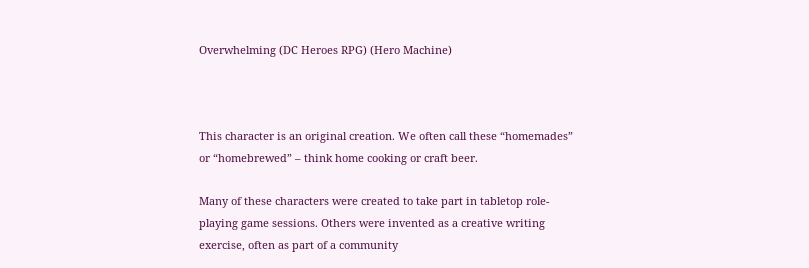Overwhelming (DC Heroes RPG) (Hero Machine)



This character is an original creation. We often call these “homemades” or “homebrewed” – think home cooking or craft beer.

Many of these characters were created to take part in tabletop role-playing game sessions. Others were invented as a creative writing exercise, often as part of a community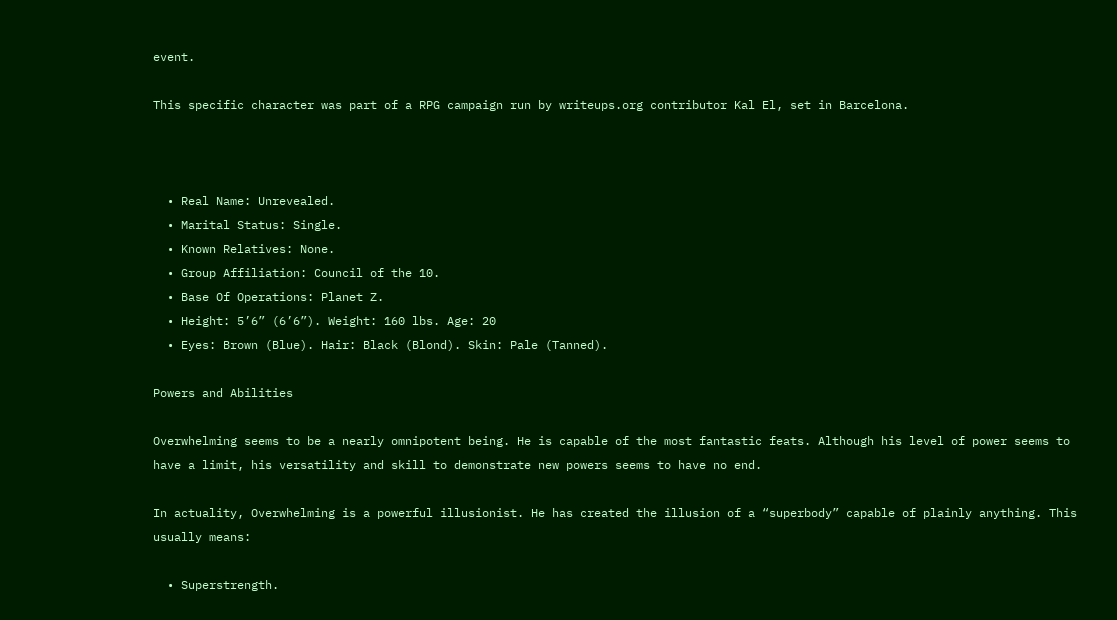event.

This specific character was part of a RPG campaign run by writeups.org contributor Kal El, set in Barcelona.



  • Real Name: Unrevealed.
  • Marital Status: Single.
  • Known Relatives: None.
  • Group Affiliation: Council of the 10.
  • Base Of Operations: Planet Z.
  • Height: 5’6” (6’6”). Weight: 160 lbs. Age: 20
  • Eyes: Brown (Blue). Hair: Black (Blond). Skin: Pale (Tanned).

Powers and Abilities

Overwhelming seems to be a nearly omnipotent being. He is capable of the most fantastic feats. Although his level of power seems to have a limit, his versatility and skill to demonstrate new powers seems to have no end.

In actuality, Overwhelming is a powerful illusionist. He has created the illusion of a “superbody” capable of plainly anything. This usually means:

  • Superstrength.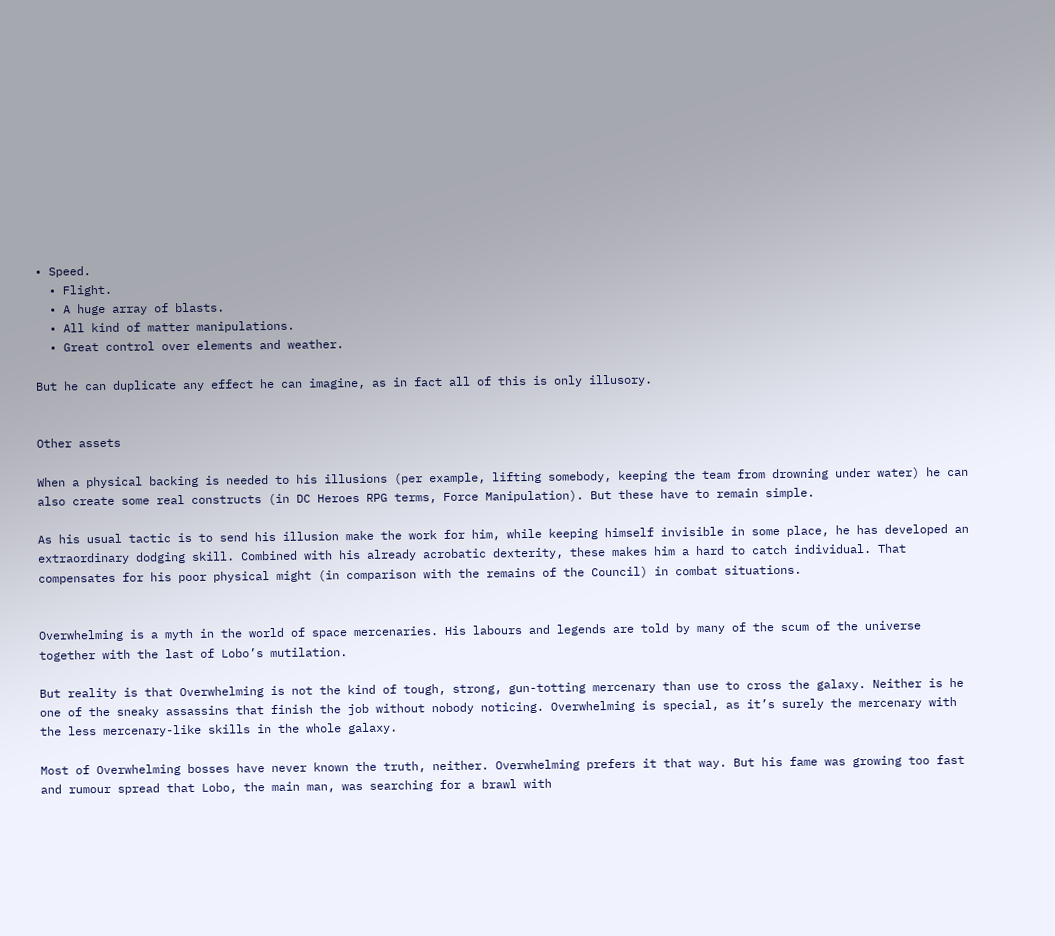• Speed.
  • Flight.
  • A huge array of blasts.
  • All kind of matter manipulations.
  • Great control over elements and weather.

But he can duplicate any effect he can imagine, as in fact all of this is only illusory.


Other assets

When a physical backing is needed to his illusions (per example, lifting somebody, keeping the team from drowning under water) he can also create some real constructs (in DC Heroes RPG terms, Force Manipulation). But these have to remain simple.

As his usual tactic is to send his illusion make the work for him, while keeping himself invisible in some place, he has developed an extraordinary dodging skill. Combined with his already acrobatic dexterity, these makes him a hard to catch individual. That compensates for his poor physical might (in comparison with the remains of the Council) in combat situations.


Overwhelming is a myth in the world of space mercenaries. His labours and legends are told by many of the scum of the universe together with the last of Lobo’s mutilation.

But reality is that Overwhelming is not the kind of tough, strong, gun-totting mercenary than use to cross the galaxy. Neither is he one of the sneaky assassins that finish the job without nobody noticing. Overwhelming is special, as it’s surely the mercenary with the less mercenary-like skills in the whole galaxy.

Most of Overwhelming bosses have never known the truth, neither. Overwhelming prefers it that way. But his fame was growing too fast and rumour spread that Lobo, the main man, was searching for a brawl with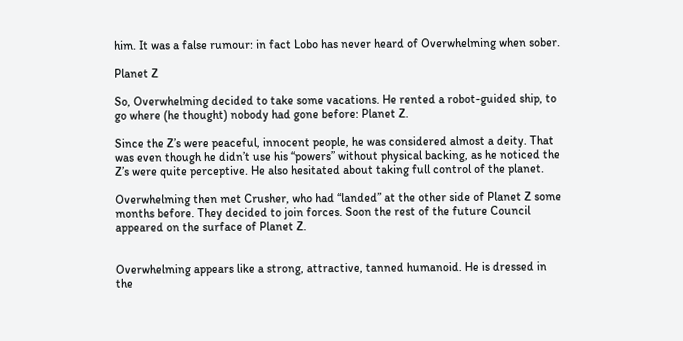him. It was a false rumour: in fact Lobo has never heard of Overwhelming when sober.

Planet Z

So, Overwhelming decided to take some vacations. He rented a robot-guided ship, to go where (he thought) nobody had gone before: Planet Z.

Since the Z’s were peaceful, innocent people, he was considered almost a deity. That was even though he didn’t use his “powers” without physical backing, as he noticed the Z’s were quite perceptive. He also hesitated about taking full control of the planet.

Overwhelming then met Crusher, who had “landed” at the other side of Planet Z some months before. They decided to join forces. Soon the rest of the future Council appeared on the surface of Planet Z.


Overwhelming appears like a strong, attractive, tanned humanoid. He is dressed in the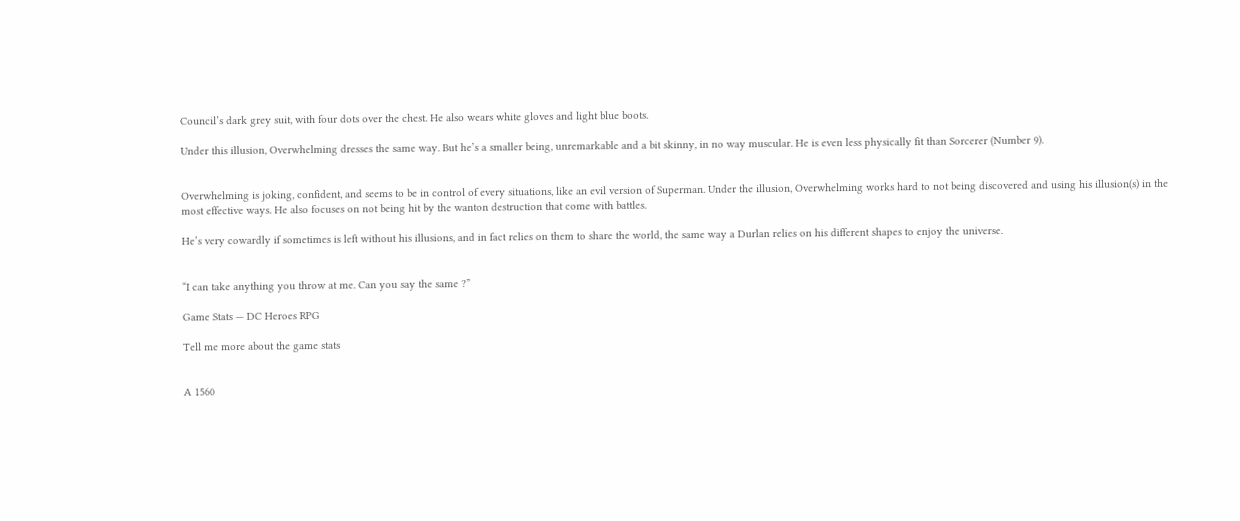Council’s dark grey suit, with four dots over the chest. He also wears white gloves and light blue boots.

Under this illusion, Overwhelming dresses the same way. But he’s a smaller being, unremarkable and a bit skinny, in no way muscular. He is even less physically fit than Sorcerer (Number 9).


Overwhelming is joking, confident, and seems to be in control of every situations, like an evil version of Superman. Under the illusion, Overwhelming works hard to not being discovered and using his illusion(s) in the most effective ways. He also focuses on not being hit by the wanton destruction that come with battles.

He’s very cowardly if sometimes is left without his illusions, and in fact relies on them to share the world, the same way a Durlan relies on his different shapes to enjoy the universe.


“I can take anything you throw at me. Can you say the same ?”

Game Stats — DC Heroes RPG

Tell me more about the game stats


A 1560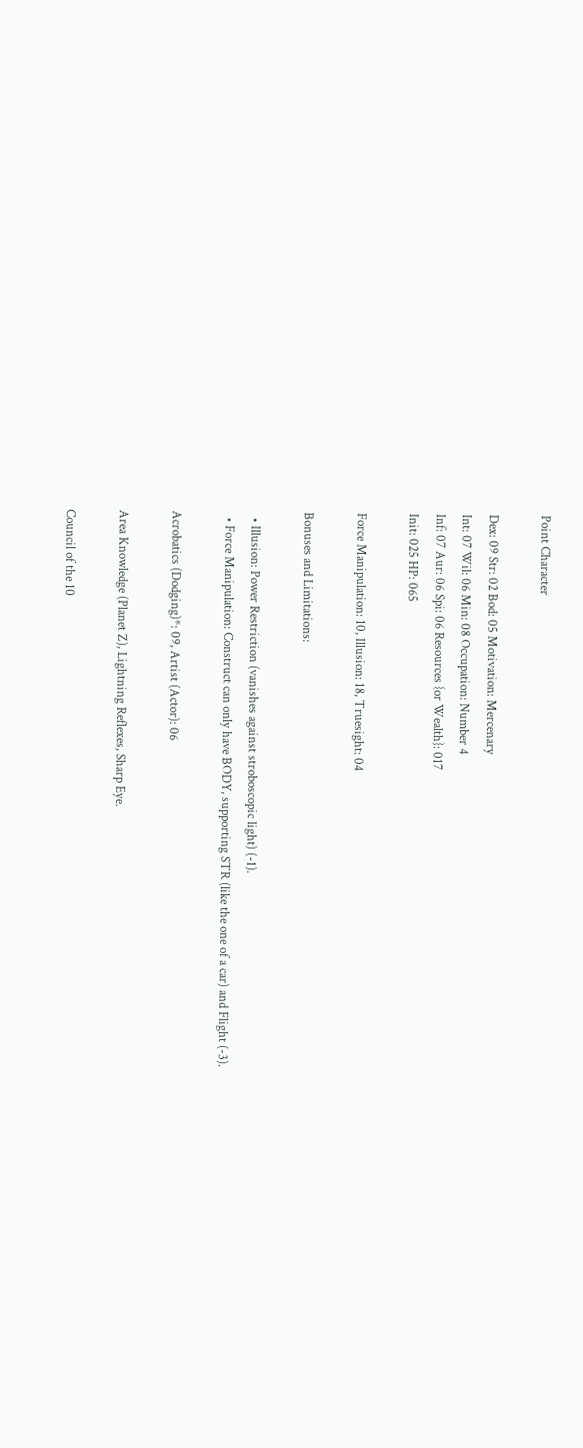Point Character

Dex: 09 Str: 02 Bod: 05 Motivation: Mercenary
Int: 07 Wil: 06 Min: 08 Occupation: Number 4
Inf: 07 Aur: 06 Spi: 06 Resources {or Wealth}: 017
Init: 025 HP: 065

Force Manipulation: 10, Illusion: 18, Truesight: 04

Bonuses and Limitations:

  • Illusion: Power Restriction (vanishes against stroboscopic light) (-1).
  • Force Manipulation: Construct can only have BODY, supporting STR (like the one of a car) and Flight (-3).

Acrobatics (Dodging)*: 09, Artist (Actor): 06

Area Knowledge (Planet Z), Lightning Reflexes, Sharp Eye.

Council of the 10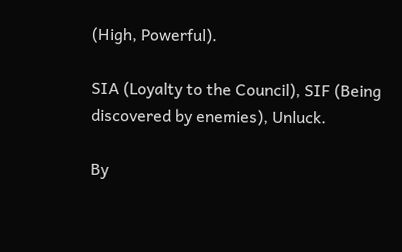(High, Powerful).

SIA (Loyalty to the Council), SIF (Being discovered by enemies), Unluck.

By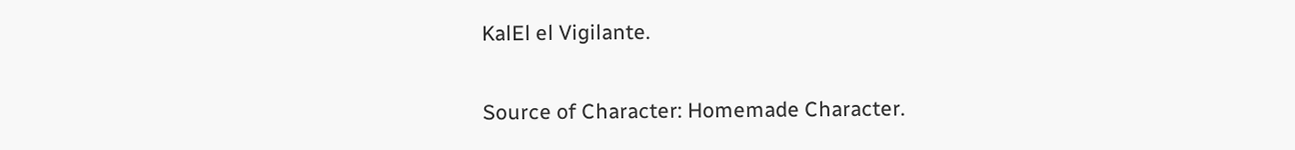KalEl el Vigilante.

Source of Character: Homemade Character.